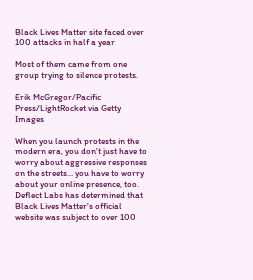Black Lives Matter site faced over 100 attacks in half a year

Most of them came from one group trying to silence protests.

Erik McGregor/Pacific Press/LightRocket via Getty Images

When you launch protests in the modern era, you don't just have to worry about aggressive responses on the streets... you have to worry about your online presence, too. Deflect Labs has determined that Black Lives Matter's official website was subject to over 100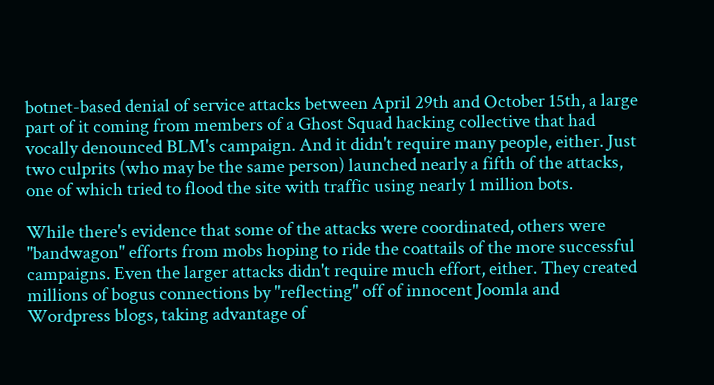botnet-based denial of service attacks between April 29th and October 15th, a large part of it coming from members of a Ghost Squad hacking collective that had vocally denounced BLM's campaign. And it didn't require many people, either. Just two culprits (who may be the same person) launched nearly a fifth of the attacks, one of which tried to flood the site with traffic using nearly 1 million bots.

While there's evidence that some of the attacks were coordinated, others were "bandwagon" efforts from mobs hoping to ride the coattails of the more successful campaigns. Even the larger attacks didn't require much effort, either. They created millions of bogus connections by "reflecting" off of innocent Joomla and Wordpress blogs, taking advantage of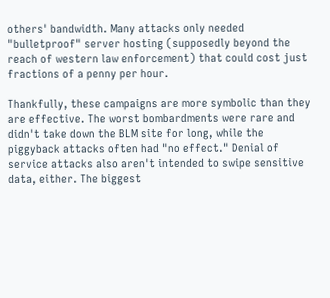others' bandwidth. Many attacks only needed "bulletproof" server hosting (supposedly beyond the reach of western law enforcement) that could cost just fractions of a penny per hour.

Thankfully, these campaigns are more symbolic than they are effective. The worst bombardments were rare and didn't take down the BLM site for long, while the piggyback attacks often had "no effect." Denial of service attacks also aren't intended to swipe sensitive data, either. The biggest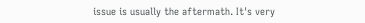issue is usually the aftermath. It's very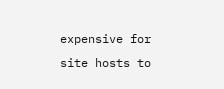expensive for site hosts to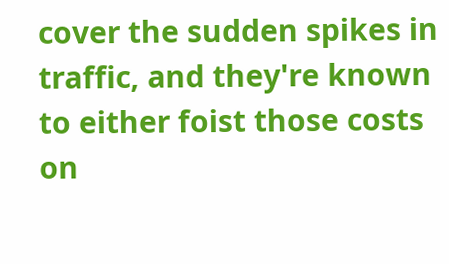cover the sudden spikes in traffic, and they're known to either foist those costs on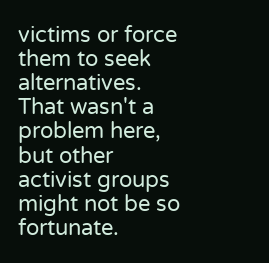victims or force them to seek alternatives. That wasn't a problem here, but other activist groups might not be so fortunate.